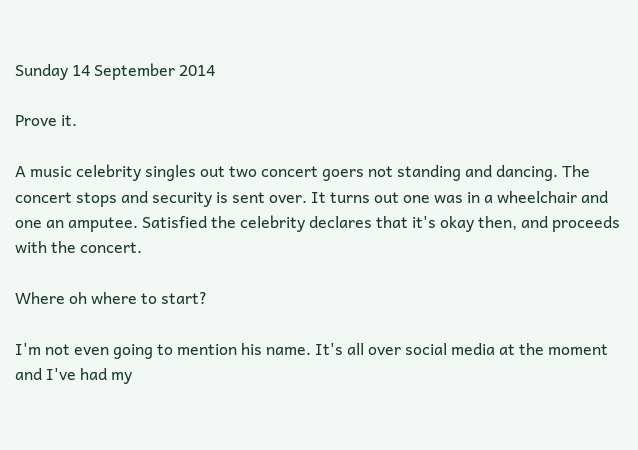Sunday 14 September 2014

Prove it.

A music celebrity singles out two concert goers not standing and dancing. The concert stops and security is sent over. It turns out one was in a wheelchair and one an amputee. Satisfied the celebrity declares that it's okay then, and proceeds with the concert.

Where oh where to start?

I'm not even going to mention his name. It's all over social media at the moment and I've had my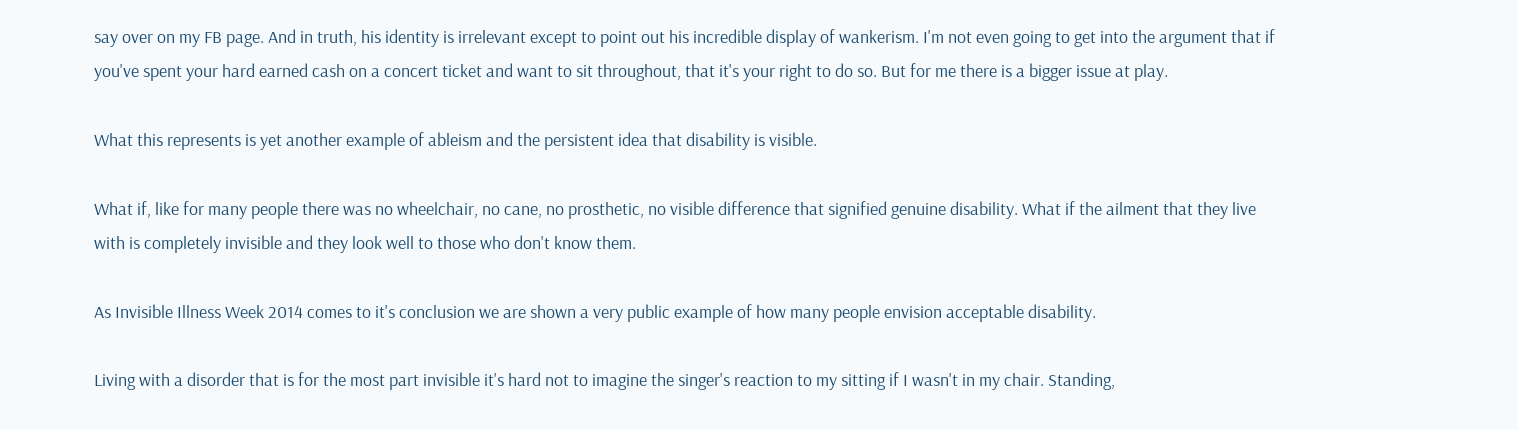say over on my FB page. And in truth, his identity is irrelevant except to point out his incredible display of wankerism. I'm not even going to get into the argument that if you've spent your hard earned cash on a concert ticket and want to sit throughout, that it's your right to do so. But for me there is a bigger issue at play.

What this represents is yet another example of ableism and the persistent idea that disability is visible.

What if, like for many people there was no wheelchair, no cane, no prosthetic, no visible difference that signified genuine disability. What if the ailment that they live with is completely invisible and they look well to those who don't know them.

As Invisible Illness Week 2014 comes to it's conclusion we are shown a very public example of how many people envision acceptable disability.

Living with a disorder that is for the most part invisible it's hard not to imagine the singer's reaction to my sitting if I wasn't in my chair. Standing,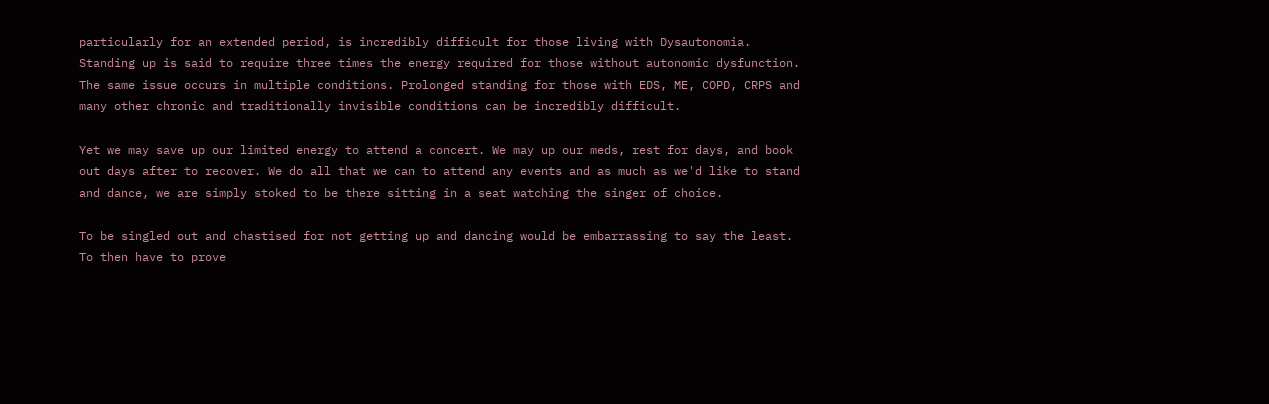particularly for an extended period, is incredibly difficult for those living with Dysautonomia. Standing up is said to require three times the energy required for those without autonomic dysfunction. The same issue occurs in multiple conditions. Prolonged standing for those with EDS, ME, COPD, CRPS and many other chronic and traditionally invisible conditions can be incredibly difficult.

Yet we may save up our limited energy to attend a concert. We may up our meds, rest for days, and book out days after to recover. We do all that we can to attend any events and as much as we'd like to stand and dance, we are simply stoked to be there sitting in a seat watching the singer of choice.

To be singled out and chastised for not getting up and dancing would be embarrassing to say the least. To then have to prove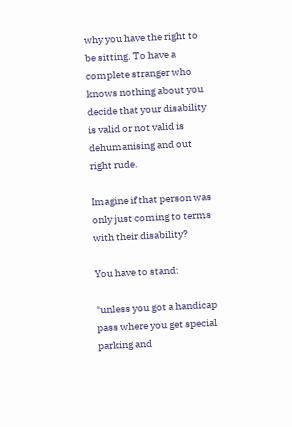why you have the right to be sitting. To have a complete stranger who knows nothing about you decide that your disability is valid or not valid is dehumanising and out right rude.

Imagine if that person was only just coming to terms with their disability?

You have to stand:

"unless you got a handicap pass where you get special parking and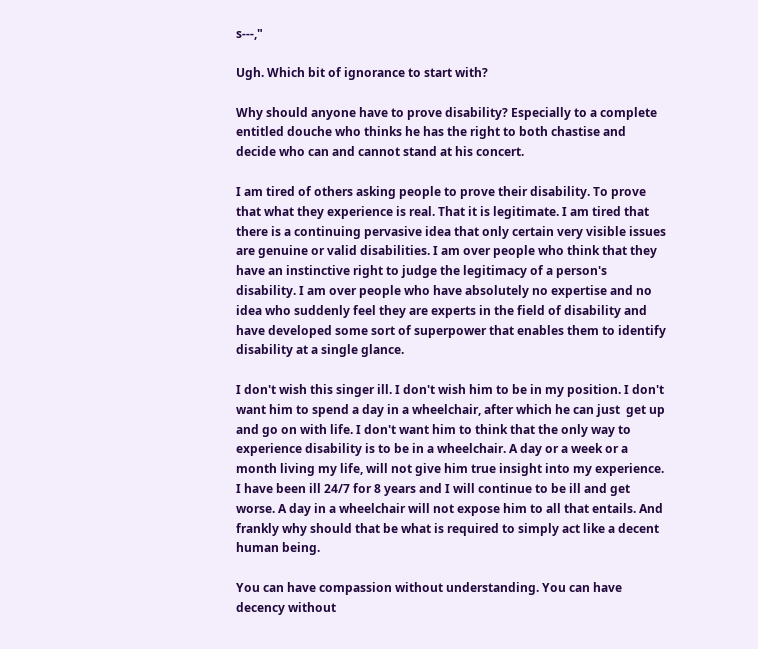s---,"

Ugh. Which bit of ignorance to start with?

Why should anyone have to prove disability? Especially to a complete entitled douche who thinks he has the right to both chastise and decide who can and cannot stand at his concert.

I am tired of others asking people to prove their disability. To prove that what they experience is real. That it is legitimate. I am tired that there is a continuing pervasive idea that only certain very visible issues are genuine or valid disabilities. I am over people who think that they have an instinctive right to judge the legitimacy of a person's disability. I am over people who have absolutely no expertise and no idea who suddenly feel they are experts in the field of disability and have developed some sort of superpower that enables them to identify disability at a single glance.

I don't wish this singer ill. I don't wish him to be in my position. I don't want him to spend a day in a wheelchair, after which he can just  get up and go on with life. I don't want him to think that the only way to experience disability is to be in a wheelchair. A day or a week or a month living my life, will not give him true insight into my experience. I have been ill 24/7 for 8 years and I will continue to be ill and get worse. A day in a wheelchair will not expose him to all that entails. And frankly why should that be what is required to simply act like a decent human being.

You can have compassion without understanding. You can have decency without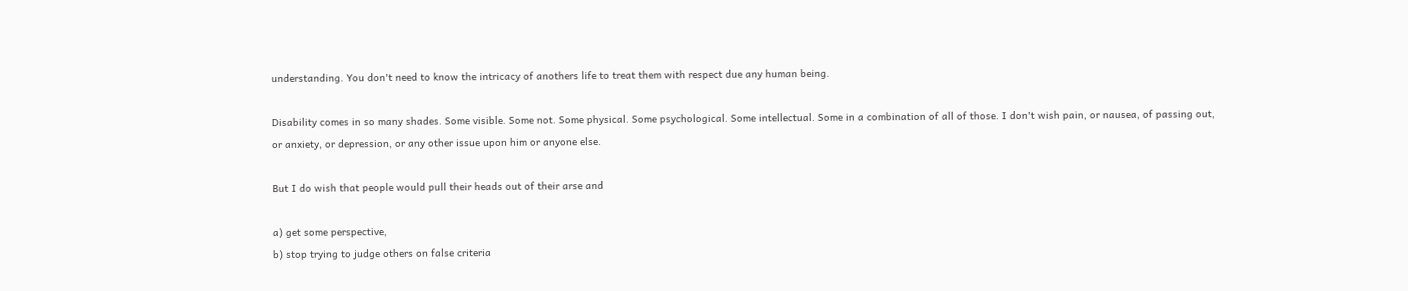understanding. You don't need to know the intricacy of anothers life to treat them with respect due any human being.

Disability comes in so many shades. Some visible. Some not. Some physical. Some psychological. Some intellectual. Some in a combination of all of those. I don't wish pain, or nausea, of passing out, or anxiety, or depression, or any other issue upon him or anyone else.

But I do wish that people would pull their heads out of their arse and

a) get some perspective,
b) stop trying to judge others on false criteria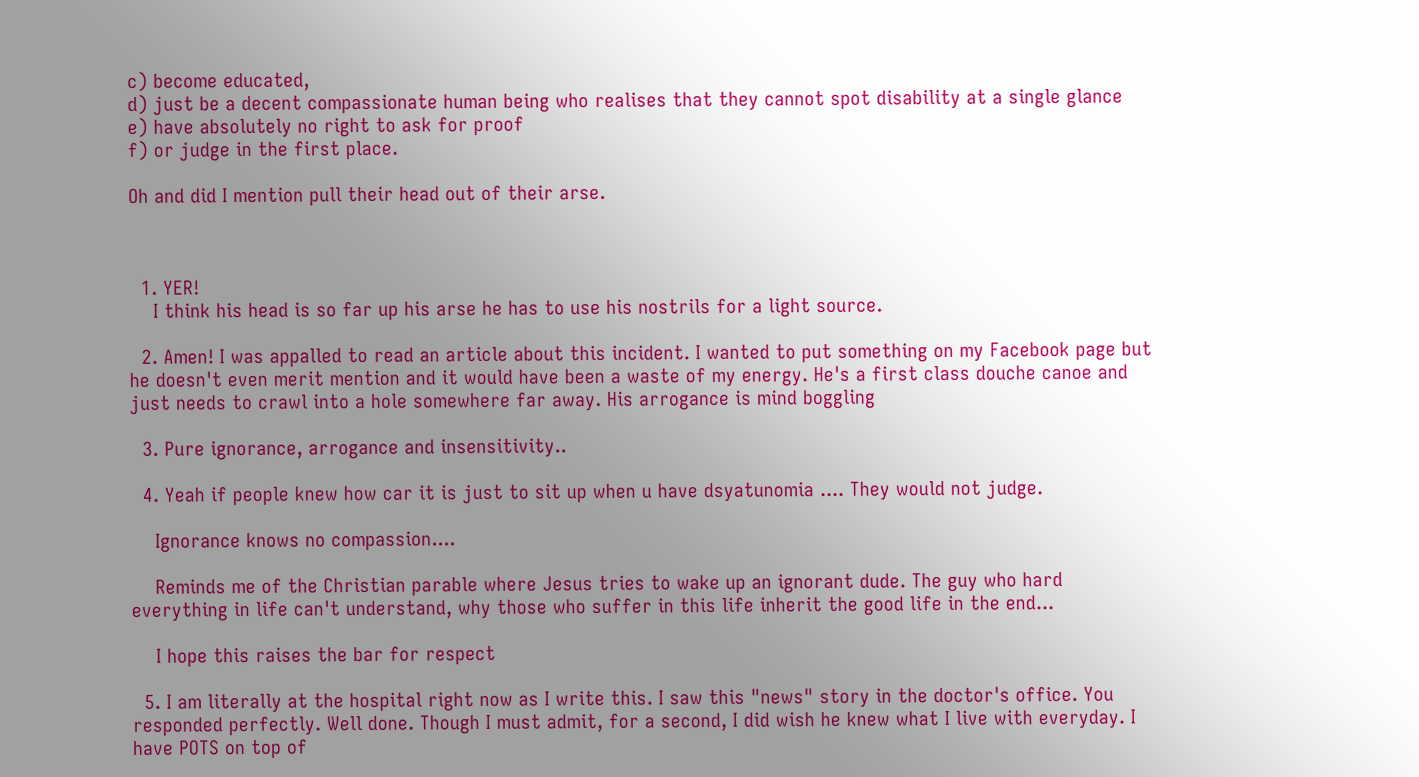c) become educated,
d) just be a decent compassionate human being who realises that they cannot spot disability at a single glance
e) have absolutely no right to ask for proof
f) or judge in the first place.

Oh and did I mention pull their head out of their arse.



  1. YER!
    I think his head is so far up his arse he has to use his nostrils for a light source.

  2. Amen! I was appalled to read an article about this incident. I wanted to put something on my Facebook page but he doesn't even merit mention and it would have been a waste of my energy. He's a first class douche canoe and just needs to crawl into a hole somewhere far away. His arrogance is mind boggling

  3. Pure ignorance, arrogance and insensitivity..

  4. Yeah if people knew how car it is just to sit up when u have dsyatunomia .... They would not judge.

    Ignorance knows no compassion....

    Reminds me of the Christian parable where Jesus tries to wake up an ignorant dude. The guy who hard everything in life can't understand, why those who suffer in this life inherit the good life in the end...

    I hope this raises the bar for respect

  5. I am literally at the hospital right now as I write this. I saw this "news" story in the doctor's office. You responded perfectly. Well done. Though I must admit, for a second, I did wish he knew what I live with everyday. I have POTS on top of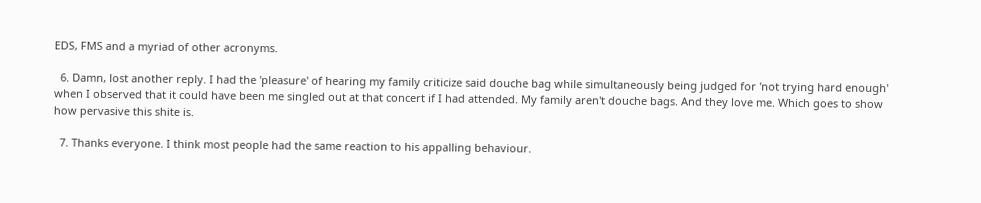EDS, FMS and a myriad of other acronyms.

  6. Damn, lost another reply. I had the 'pleasure' of hearing my family criticize said douche bag while simultaneously being judged for 'not trying hard enough' when I observed that it could have been me singled out at that concert if I had attended. My family aren't douche bags. And they love me. Which goes to show how pervasive this shite is.

  7. Thanks everyone. I think most people had the same reaction to his appalling behaviour.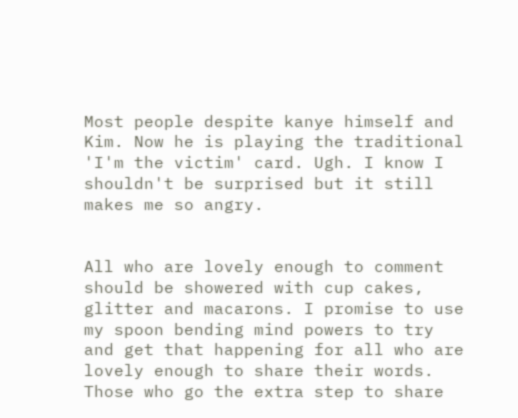Most people despite kanye himself and Kim. Now he is playing the traditional 'I'm the victim' card. Ugh. I know I shouldn't be surprised but it still makes me so angry.


All who are lovely enough to comment should be showered with cup cakes, glitter and macarons. I promise to use my spoon bending mind powers to try and get that happening for all who are lovely enough to share their words. Those who go the extra step to share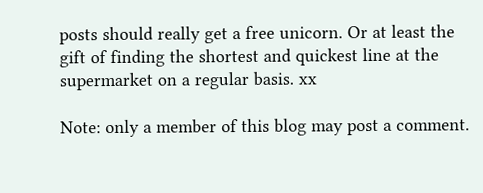posts should really get a free unicorn. Or at least the gift of finding the shortest and quickest line at the supermarket on a regular basis. xx

Note: only a member of this blog may post a comment.